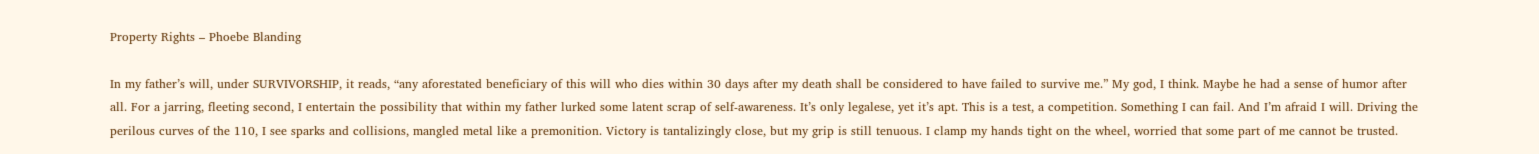Property Rights – Phoebe Blanding

In my father’s will, under SURVIVORSHIP, it reads, “any aforestated beneficiary of this will who dies within 30 days after my death shall be considered to have failed to survive me.” My god, I think. Maybe he had a sense of humor after all. For a jarring, fleeting second, I entertain the possibility that within my father lurked some latent scrap of self-awareness. It’s only legalese, yet it’s apt. This is a test, a competition. Something I can fail. And I’m afraid I will. Driving the perilous curves of the 110, I see sparks and collisions, mangled metal like a premonition. Victory is tantalizingly close, but my grip is still tenuous. I clamp my hands tight on the wheel, worried that some part of me cannot be trusted.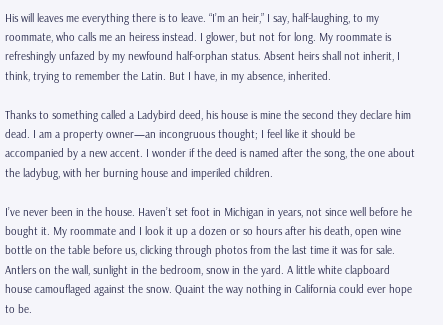His will leaves me everything there is to leave. “I’m an heir,” I say, half-laughing, to my roommate, who calls me an heiress instead. I glower, but not for long. My roommate is refreshingly unfazed by my newfound half-orphan status. Absent heirs shall not inherit, I think, trying to remember the Latin. But I have, in my absence, inherited.

Thanks to something called a Ladybird deed, his house is mine the second they declare him dead. I am a property owner—an incongruous thought; I feel like it should be accompanied by a new accent. I wonder if the deed is named after the song, the one about the ladybug, with her burning house and imperiled children.

I’ve never been in the house. Haven’t set foot in Michigan in years, not since well before he bought it. My roommate and I look it up a dozen or so hours after his death, open wine bottle on the table before us, clicking through photos from the last time it was for sale. Antlers on the wall, sunlight in the bedroom, snow in the yard. A little white clapboard house camouflaged against the snow. Quaint the way nothing in California could ever hope to be.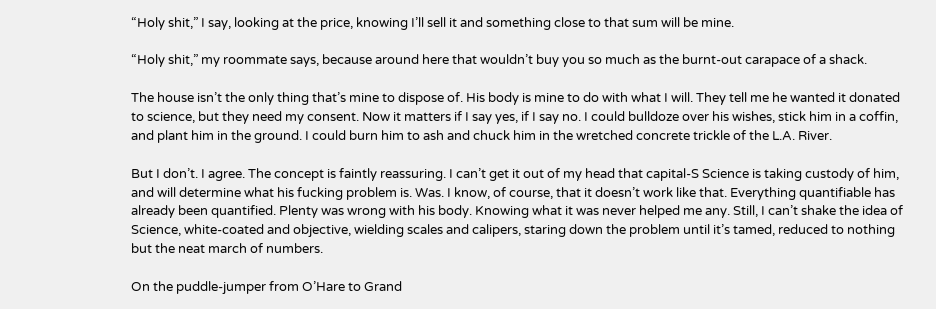“Holy shit,” I say, looking at the price, knowing I’ll sell it and something close to that sum will be mine.

“Holy shit,” my roommate says, because around here that wouldn’t buy you so much as the burnt-out carapace of a shack.

The house isn’t the only thing that’s mine to dispose of. His body is mine to do with what I will. They tell me he wanted it donated to science, but they need my consent. Now it matters if I say yes, if I say no. I could bulldoze over his wishes, stick him in a coffin, and plant him in the ground. I could burn him to ash and chuck him in the wretched concrete trickle of the L.A. River.

But I don’t. I agree. The concept is faintly reassuring. I can’t get it out of my head that capital-S Science is taking custody of him, and will determine what his fucking problem is. Was. I know, of course, that it doesn’t work like that. Everything quantifiable has already been quantified. Plenty was wrong with his body. Knowing what it was never helped me any. Still, I can’t shake the idea of Science, white-coated and objective, wielding scales and calipers, staring down the problem until it’s tamed, reduced to nothing but the neat march of numbers.

On the puddle-jumper from O’Hare to Grand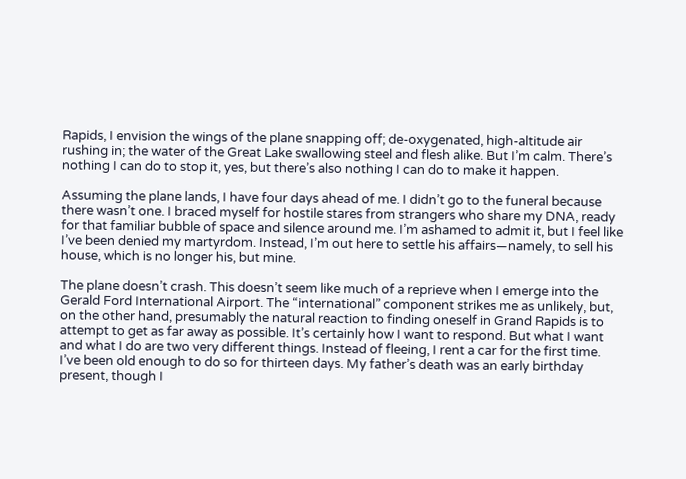Rapids, I envision the wings of the plane snapping off; de-oxygenated, high-altitude air rushing in; the water of the Great Lake swallowing steel and flesh alike. But I’m calm. There’s nothing I can do to stop it, yes, but there’s also nothing I can do to make it happen.

Assuming the plane lands, I have four days ahead of me. I didn’t go to the funeral because there wasn’t one. I braced myself for hostile stares from strangers who share my DNA, ready for that familiar bubble of space and silence around me. I’m ashamed to admit it, but I feel like I’ve been denied my martyrdom. Instead, I’m out here to settle his affairs—namely, to sell his house, which is no longer his, but mine.

The plane doesn’t crash. This doesn’t seem like much of a reprieve when I emerge into the Gerald Ford International Airport. The “international” component strikes me as unlikely, but, on the other hand, presumably the natural reaction to finding oneself in Grand Rapids is to attempt to get as far away as possible. It’s certainly how I want to respond. But what I want and what I do are two very different things. Instead of fleeing, I rent a car for the first time. I’ve been old enough to do so for thirteen days. My father’s death was an early birthday present, though I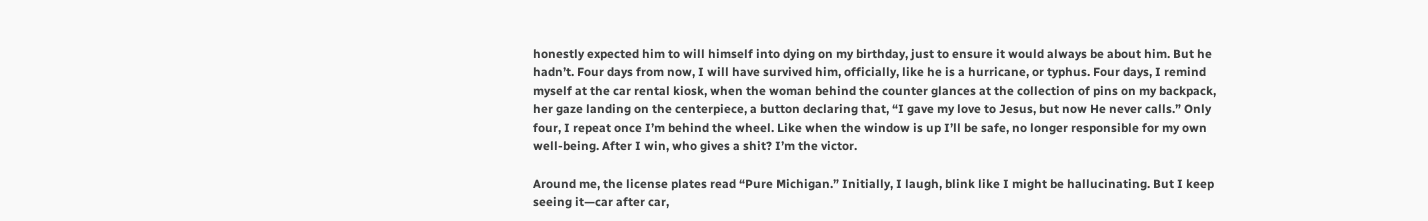honestly expected him to will himself into dying on my birthday, just to ensure it would always be about him. But he hadn’t. Four days from now, I will have survived him, officially, like he is a hurricane, or typhus. Four days, I remind myself at the car rental kiosk, when the woman behind the counter glances at the collection of pins on my backpack, her gaze landing on the centerpiece, a button declaring that, “I gave my love to Jesus, but now He never calls.” Only four, I repeat once I’m behind the wheel. Like when the window is up I’ll be safe, no longer responsible for my own well-being. After I win, who gives a shit? I’m the victor.

Around me, the license plates read “Pure Michigan.” Initially, I laugh, blink like I might be hallucinating. But I keep seeing it—car after car,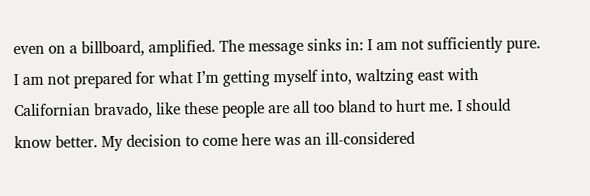even on a billboard, amplified. The message sinks in: I am not sufficiently pure. I am not prepared for what I’m getting myself into, waltzing east with Californian bravado, like these people are all too bland to hurt me. I should know better. My decision to come here was an ill-considered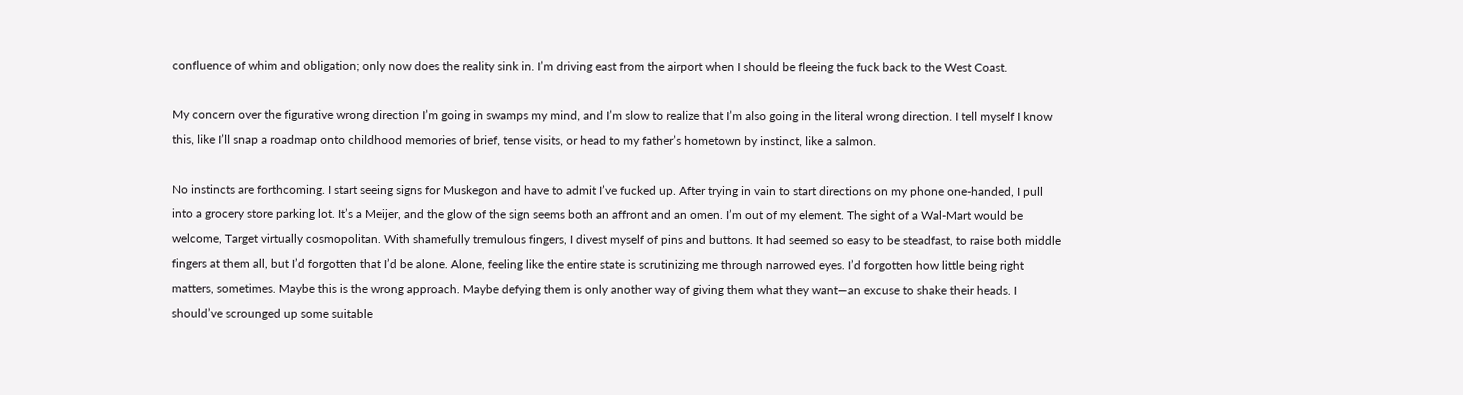confluence of whim and obligation; only now does the reality sink in. I’m driving east from the airport when I should be fleeing the fuck back to the West Coast.

My concern over the figurative wrong direction I’m going in swamps my mind, and I’m slow to realize that I’m also going in the literal wrong direction. I tell myself I know this, like I’ll snap a roadmap onto childhood memories of brief, tense visits, or head to my father’s hometown by instinct, like a salmon.

No instincts are forthcoming. I start seeing signs for Muskegon and have to admit I’ve fucked up. After trying in vain to start directions on my phone one-handed, I pull into a grocery store parking lot. It’s a Meijer, and the glow of the sign seems both an affront and an omen. I’m out of my element. The sight of a Wal-Mart would be welcome, Target virtually cosmopolitan. With shamefully tremulous fingers, I divest myself of pins and buttons. It had seemed so easy to be steadfast, to raise both middle fingers at them all, but I’d forgotten that I’d be alone. Alone, feeling like the entire state is scrutinizing me through narrowed eyes. I’d forgotten how little being right matters, sometimes. Maybe this is the wrong approach. Maybe defying them is only another way of giving them what they want—an excuse to shake their heads. I should’ve scrounged up some suitable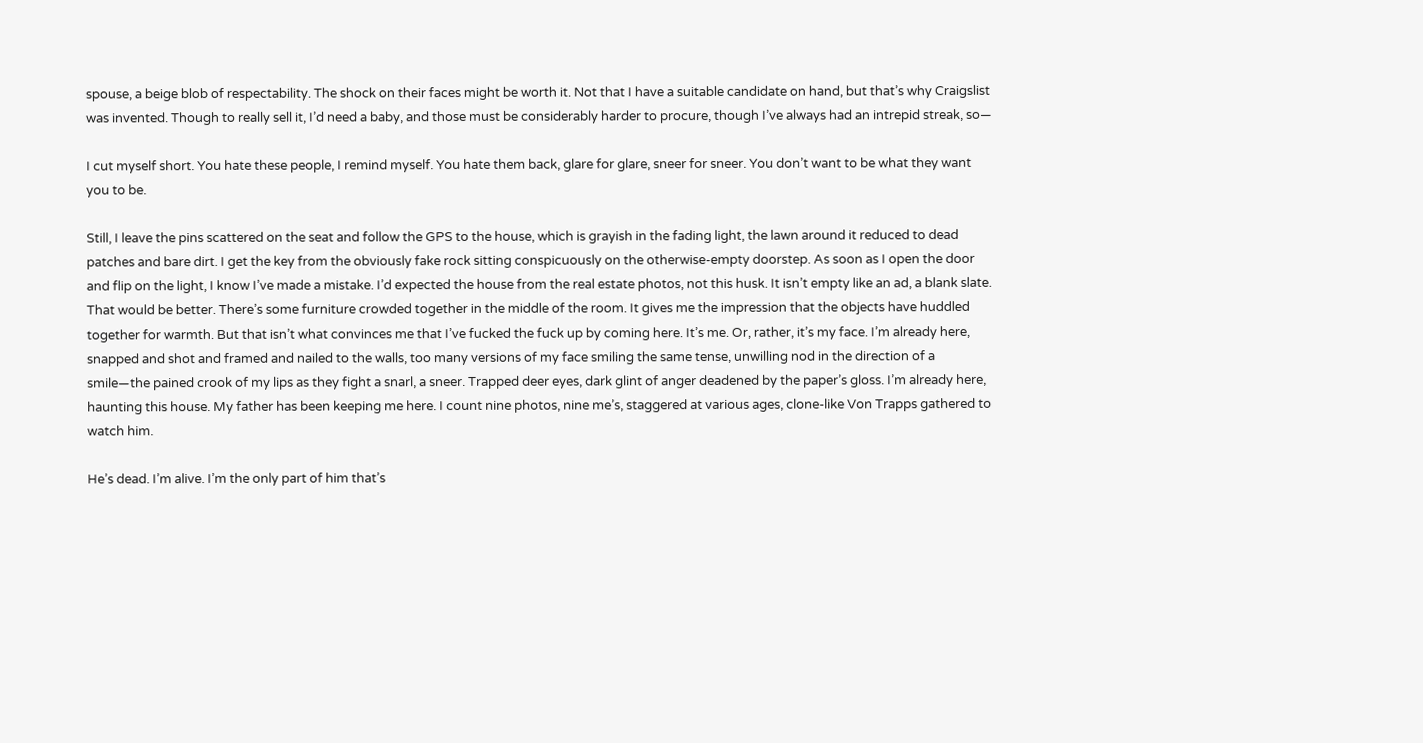spouse, a beige blob of respectability. The shock on their faces might be worth it. Not that I have a suitable candidate on hand, but that’s why Craigslist was invented. Though to really sell it, I’d need a baby, and those must be considerably harder to procure, though I’ve always had an intrepid streak, so—

I cut myself short. You hate these people, I remind myself. You hate them back, glare for glare, sneer for sneer. You don’t want to be what they want you to be.

Still, I leave the pins scattered on the seat and follow the GPS to the house, which is grayish in the fading light, the lawn around it reduced to dead patches and bare dirt. I get the key from the obviously fake rock sitting conspicuously on the otherwise-empty doorstep. As soon as I open the door and flip on the light, I know I’ve made a mistake. I’d expected the house from the real estate photos, not this husk. It isn’t empty like an ad, a blank slate. That would be better. There’s some furniture crowded together in the middle of the room. It gives me the impression that the objects have huddled together for warmth. But that isn’t what convinces me that I’ve fucked the fuck up by coming here. It’s me. Or, rather, it’s my face. I’m already here, snapped and shot and framed and nailed to the walls, too many versions of my face smiling the same tense, unwilling nod in the direction of a smile—the pained crook of my lips as they fight a snarl, a sneer. Trapped deer eyes, dark glint of anger deadened by the paper’s gloss. I’m already here, haunting this house. My father has been keeping me here. I count nine photos, nine me’s, staggered at various ages, clone-like Von Trapps gathered to watch him.

He’s dead. I’m alive. I’m the only part of him that’s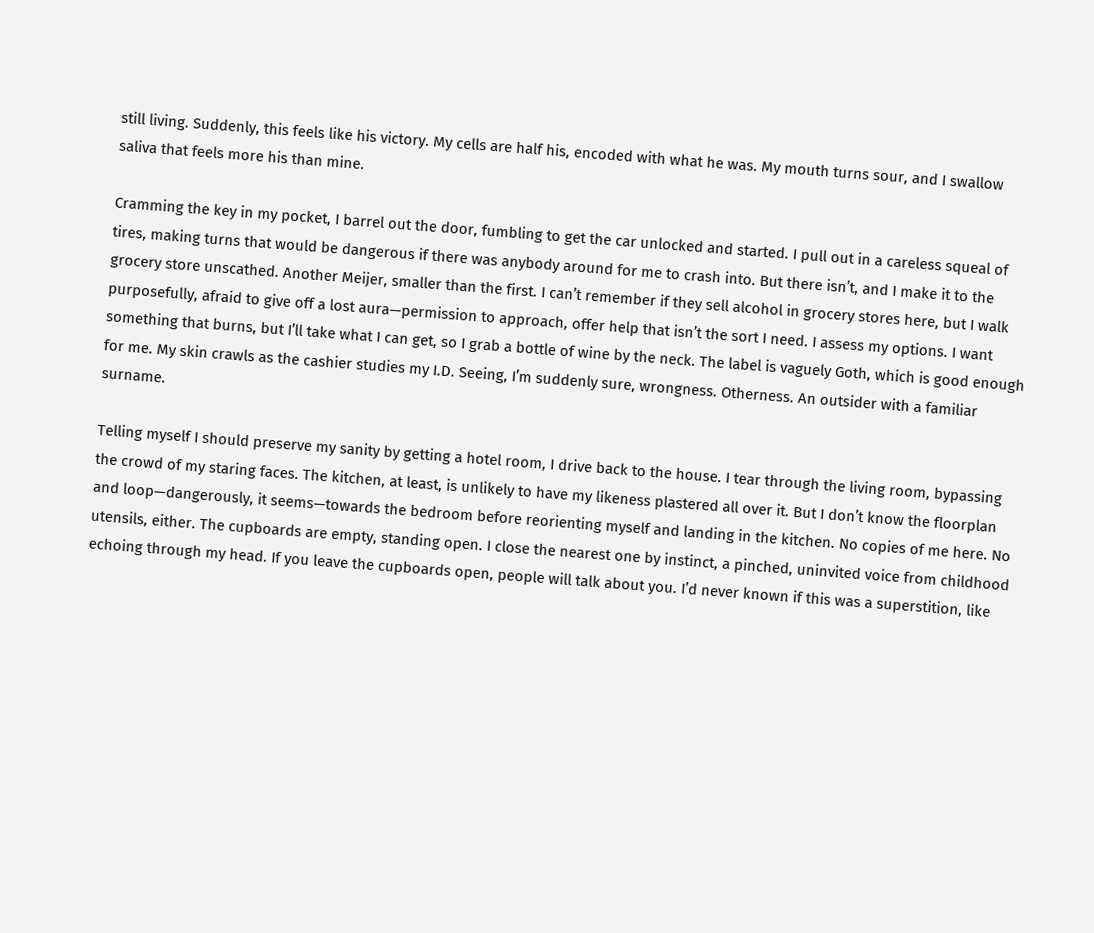still living. Suddenly, this feels like his victory. My cells are half his, encoded with what he was. My mouth turns sour, and I swallow saliva that feels more his than mine.

Cramming the key in my pocket, I barrel out the door, fumbling to get the car unlocked and started. I pull out in a careless squeal of tires, making turns that would be dangerous if there was anybody around for me to crash into. But there isn’t, and I make it to the grocery store unscathed. Another Meijer, smaller than the first. I can’t remember if they sell alcohol in grocery stores here, but I walk purposefully, afraid to give off a lost aura—permission to approach, offer help that isn’t the sort I need. I assess my options. I want something that burns, but I’ll take what I can get, so I grab a bottle of wine by the neck. The label is vaguely Goth, which is good enough for me. My skin crawls as the cashier studies my I.D. Seeing, I’m suddenly sure, wrongness. Otherness. An outsider with a familiar surname.

Telling myself I should preserve my sanity by getting a hotel room, I drive back to the house. I tear through the living room, bypassing the crowd of my staring faces. The kitchen, at least, is unlikely to have my likeness plastered all over it. But I don’t know the floorplan and loop—dangerously, it seems—towards the bedroom before reorienting myself and landing in the kitchen. No copies of me here. No utensils, either. The cupboards are empty, standing open. I close the nearest one by instinct, a pinched, uninvited voice from childhood echoing through my head. If you leave the cupboards open, people will talk about you. I’d never known if this was a superstition, like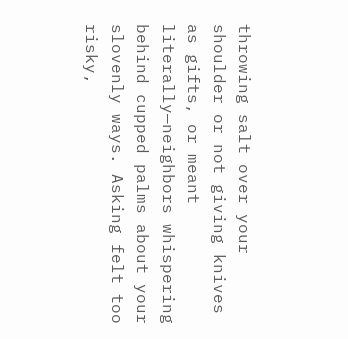throwing salt over your shoulder or not giving knives as gifts, or meant literally—neighbors whispering behind cupped palms about your slovenly ways. Asking felt too risky,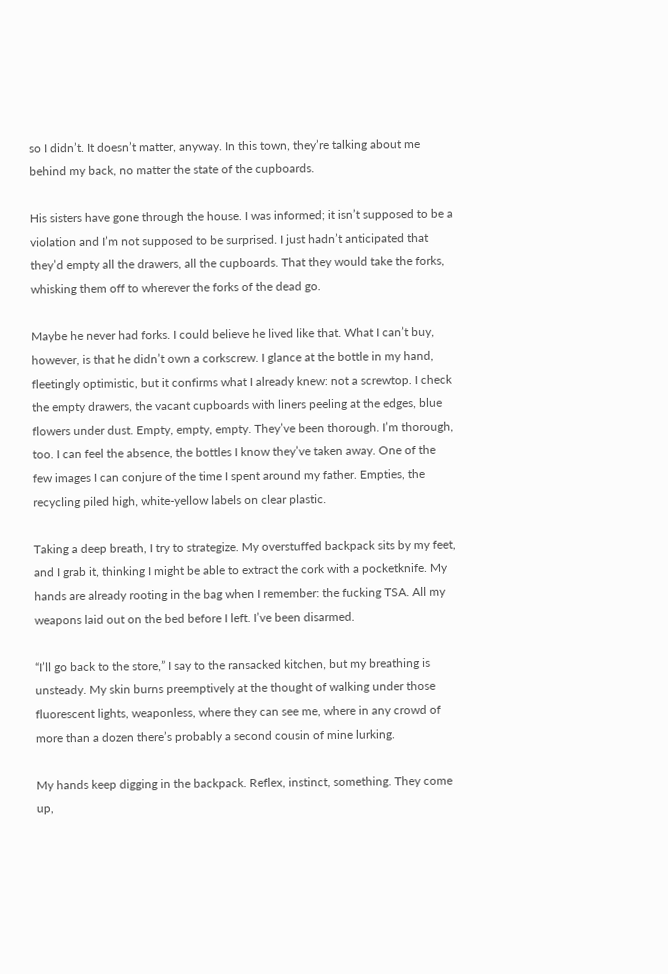so I didn’t. It doesn’t matter, anyway. In this town, they’re talking about me behind my back, no matter the state of the cupboards.

His sisters have gone through the house. I was informed; it isn’t supposed to be a violation and I’m not supposed to be surprised. I just hadn’t anticipated that they’d empty all the drawers, all the cupboards. That they would take the forks, whisking them off to wherever the forks of the dead go.

Maybe he never had forks. I could believe he lived like that. What I can’t buy, however, is that he didn’t own a corkscrew. I glance at the bottle in my hand, fleetingly optimistic, but it confirms what I already knew: not a screwtop. I check the empty drawers, the vacant cupboards with liners peeling at the edges, blue flowers under dust. Empty, empty, empty. They’ve been thorough. I’m thorough, too. I can feel the absence, the bottles I know they’ve taken away. One of the few images I can conjure of the time I spent around my father. Empties, the recycling piled high, white-yellow labels on clear plastic.

Taking a deep breath, I try to strategize. My overstuffed backpack sits by my feet, and I grab it, thinking I might be able to extract the cork with a pocketknife. My hands are already rooting in the bag when I remember: the fucking TSA. All my weapons laid out on the bed before I left. I’ve been disarmed.

“I’ll go back to the store,” I say to the ransacked kitchen, but my breathing is unsteady. My skin burns preemptively at the thought of walking under those fluorescent lights, weaponless, where they can see me, where in any crowd of more than a dozen there’s probably a second cousin of mine lurking.

My hands keep digging in the backpack. Reflex, instinct, something. They come up,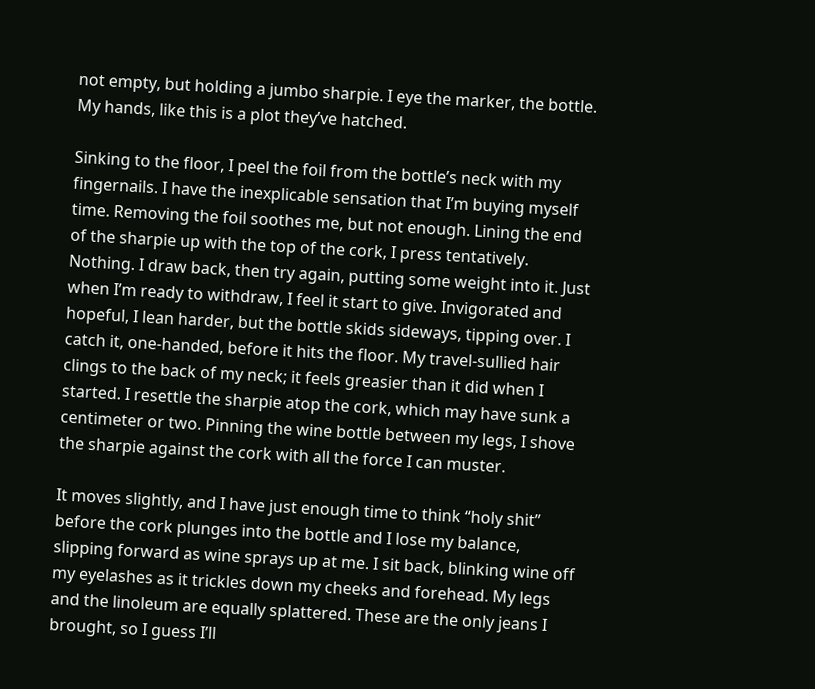not empty, but holding a jumbo sharpie. I eye the marker, the bottle. My hands, like this is a plot they’ve hatched.

Sinking to the floor, I peel the foil from the bottle’s neck with my fingernails. I have the inexplicable sensation that I’m buying myself time. Removing the foil soothes me, but not enough. Lining the end of the sharpie up with the top of the cork, I press tentatively. Nothing. I draw back, then try again, putting some weight into it. Just when I’m ready to withdraw, I feel it start to give. Invigorated and hopeful, I lean harder, but the bottle skids sideways, tipping over. I catch it, one-handed, before it hits the floor. My travel-sullied hair clings to the back of my neck; it feels greasier than it did when I started. I resettle the sharpie atop the cork, which may have sunk a centimeter or two. Pinning the wine bottle between my legs, I shove the sharpie against the cork with all the force I can muster.

It moves slightly, and I have just enough time to think “holy shit” before the cork plunges into the bottle and I lose my balance, slipping forward as wine sprays up at me. I sit back, blinking wine off my eyelashes as it trickles down my cheeks and forehead. My legs and the linoleum are equally splattered. These are the only jeans I brought, so I guess I’ll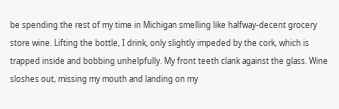be spending the rest of my time in Michigan smelling like halfway-decent grocery store wine. Lifting the bottle, I drink, only slightly impeded by the cork, which is trapped inside and bobbing unhelpfully. My front teeth clank against the glass. Wine sloshes out, missing my mouth and landing on my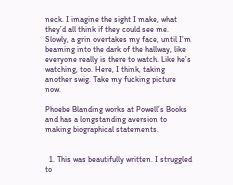neck. I imagine the sight I make, what they’d all think if they could see me. Slowly, a grin overtakes my face, until I’m beaming into the dark of the hallway, like everyone really is there to watch. Like he’s watching, too. Here, I think, taking another swig. Take my fucking picture now.

Phoebe Blanding works at Powell’s Books and has a longstanding aversion to making biographical statements.


  1. This was beautifully written. I struggled to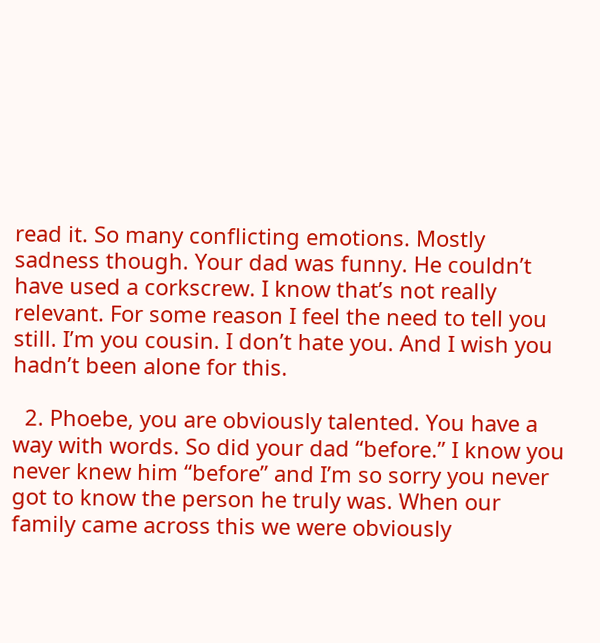read it. So many conflicting emotions. Mostly sadness though. Your dad was funny. He couldn’t have used a corkscrew. I know that’s not really relevant. For some reason I feel the need to tell you still. I’m you cousin. I don’t hate you. And I wish you hadn’t been alone for this.

  2. Phoebe, you are obviously talented. You have a way with words. So did your dad “before.” I know you never knew him “before” and I’m so sorry you never got to know the person he truly was. When our family came across this we were obviously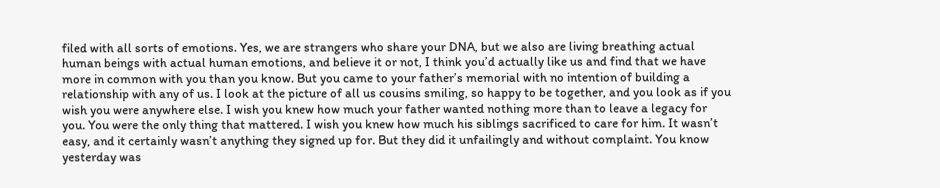filed with all sorts of emotions. Yes, we are strangers who share your DNA, but we also are living breathing actual human beings with actual human emotions, and believe it or not, I think you’d actually like us and find that we have more in common with you than you know. But you came to your father’s memorial with no intention of building a relationship with any of us. I look at the picture of all us cousins smiling, so happy to be together, and you look as if you wish you were anywhere else. I wish you knew how much your father wanted nothing more than to leave a legacy for you. You were the only thing that mattered. I wish you knew how much his siblings sacrificed to care for him. It wasn’t easy, and it certainly wasn’t anything they signed up for. But they did it unfailingly and without complaint. You know yesterday was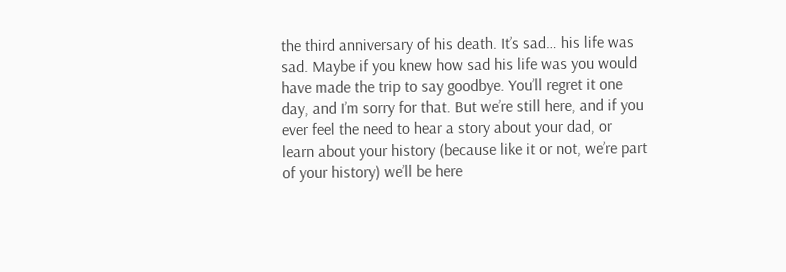the third anniversary of his death. It’s sad… his life was sad. Maybe if you knew how sad his life was you would have made the trip to say goodbye. You’ll regret it one day, and I’m sorry for that. But we’re still here, and if you ever feel the need to hear a story about your dad, or learn about your history (because like it or not, we’re part of your history) we’ll be here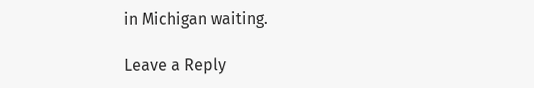in Michigan waiting.

Leave a Reply